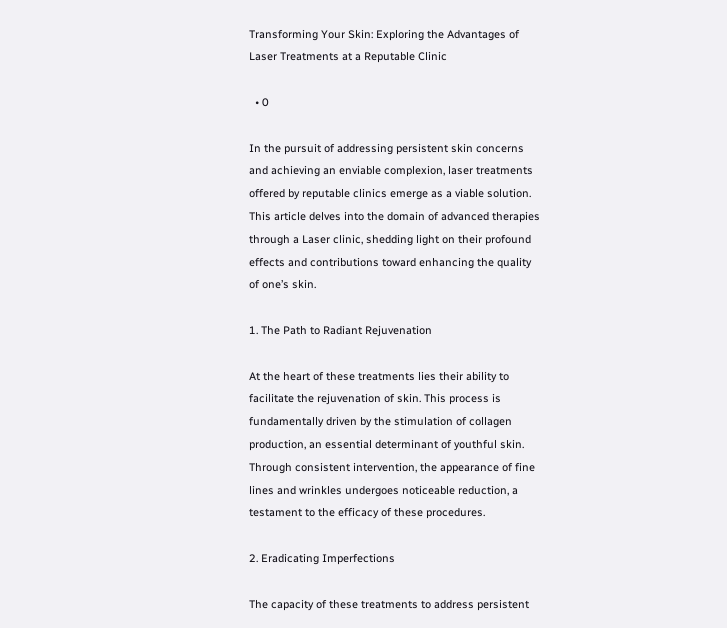Transforming Your Skin: Exploring the Advantages of Laser Treatments at a Reputable Clinic

  • 0

In the pursuit of addressing persistent skin concerns and achieving an enviable complexion, laser treatments offered by reputable clinics emerge as a viable solution. This article delves into the domain of advanced therapies through a Laser clinic, shedding light on their profound effects and contributions toward enhancing the quality of one’s skin.

1. The Path to Radiant Rejuvenation

At the heart of these treatments lies their ability to facilitate the rejuvenation of skin. This process is fundamentally driven by the stimulation of collagen production, an essential determinant of youthful skin. Through consistent intervention, the appearance of fine lines and wrinkles undergoes noticeable reduction, a testament to the efficacy of these procedures.

2. Eradicating Imperfections

The capacity of these treatments to address persistent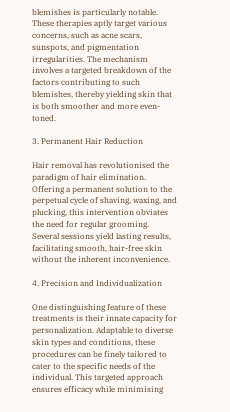blemishes is particularly notable. These therapies aptly target various concerns, such as acne scars, sunspots, and pigmentation irregularities. The mechanism involves a targeted breakdown of the factors contributing to such blemishes, thereby yielding skin that is both smoother and more even-toned.

3. Permanent Hair Reduction

Hair removal has revolutionised the paradigm of hair elimination. Offering a permanent solution to the perpetual cycle of shaving, waxing, and plucking, this intervention obviates the need for regular grooming. Several sessions yield lasting results, facilitating smooth, hair-free skin without the inherent inconvenience.

4. Precision and Individualization

One distinguishing feature of these treatments is their innate capacity for personalization. Adaptable to diverse skin types and conditions, these procedures can be finely tailored to cater to the specific needs of the individual. This targeted approach ensures efficacy while minimising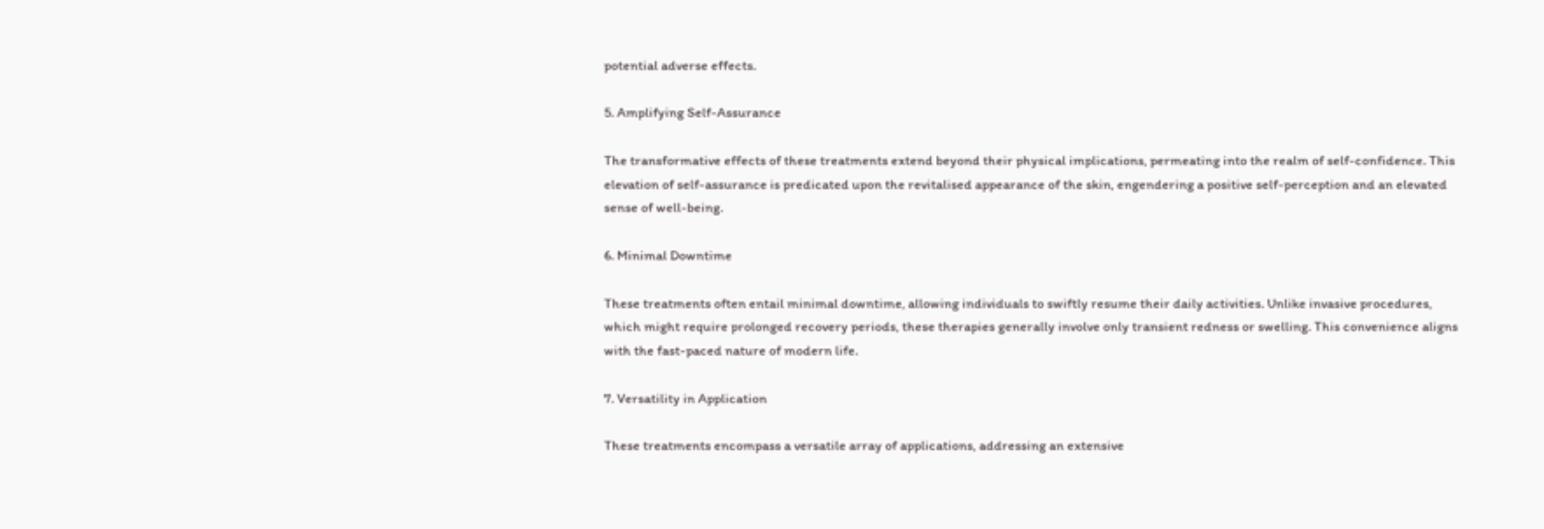potential adverse effects.

5. Amplifying Self-Assurance

The transformative effects of these treatments extend beyond their physical implications, permeating into the realm of self-confidence. This elevation of self-assurance is predicated upon the revitalised appearance of the skin, engendering a positive self-perception and an elevated sense of well-being.

6. Minimal Downtime

These treatments often entail minimal downtime, allowing individuals to swiftly resume their daily activities. Unlike invasive procedures, which might require prolonged recovery periods, these therapies generally involve only transient redness or swelling. This convenience aligns with the fast-paced nature of modern life.

7. Versatility in Application

These treatments encompass a versatile array of applications, addressing an extensive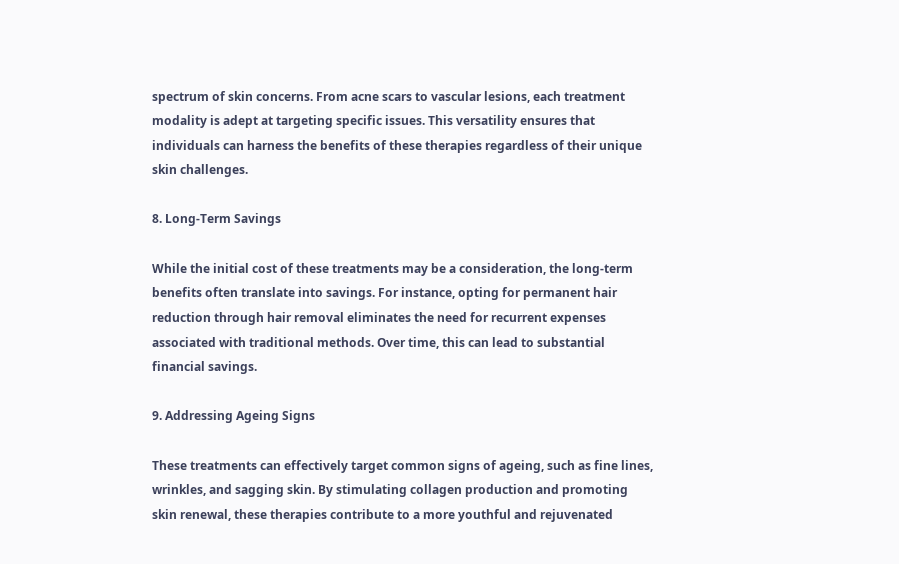spectrum of skin concerns. From acne scars to vascular lesions, each treatment modality is adept at targeting specific issues. This versatility ensures that individuals can harness the benefits of these therapies regardless of their unique skin challenges.

8. Long-Term Savings

While the initial cost of these treatments may be a consideration, the long-term benefits often translate into savings. For instance, opting for permanent hair reduction through hair removal eliminates the need for recurrent expenses associated with traditional methods. Over time, this can lead to substantial financial savings.

9. Addressing Ageing Signs

These treatments can effectively target common signs of ageing, such as fine lines, wrinkles, and sagging skin. By stimulating collagen production and promoting skin renewal, these therapies contribute to a more youthful and rejuvenated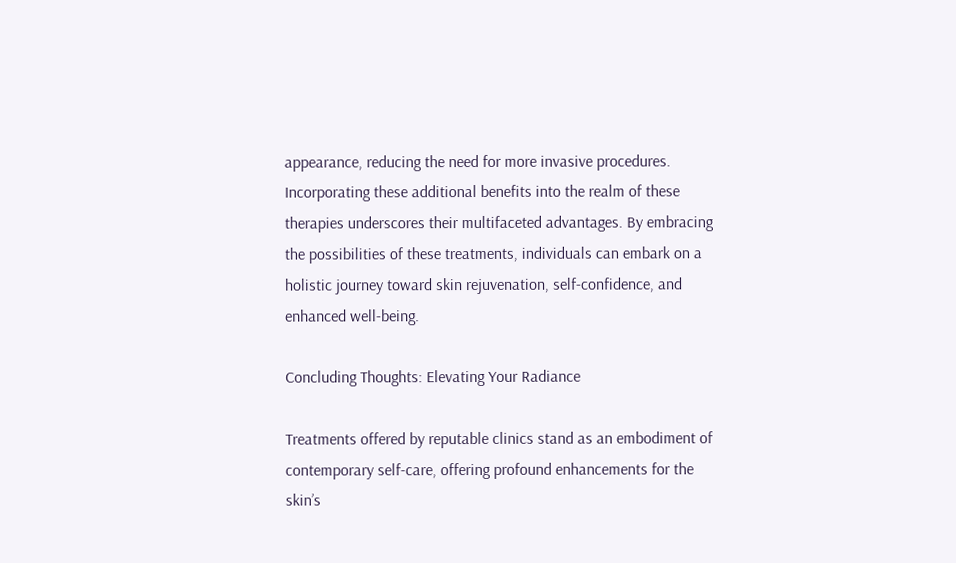appearance, reducing the need for more invasive procedures. Incorporating these additional benefits into the realm of these therapies underscores their multifaceted advantages. By embracing the possibilities of these treatments, individuals can embark on a holistic journey toward skin rejuvenation, self-confidence, and enhanced well-being.

Concluding Thoughts: Elevating Your Radiance

Treatments offered by reputable clinics stand as an embodiment of contemporary self-care, offering profound enhancements for the skin’s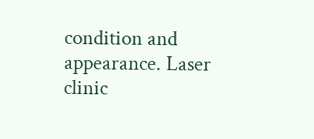condition and appearance. Laser clinic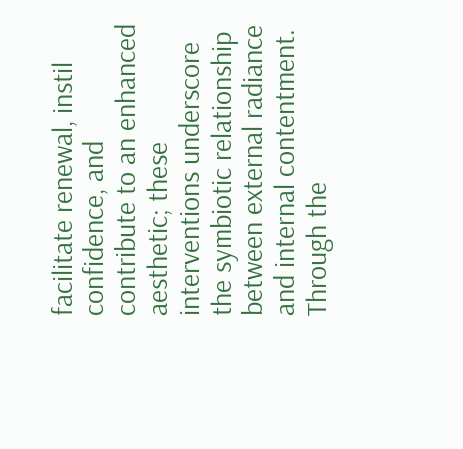facilitate renewal, instil confidence, and contribute to an enhanced aesthetic; these interventions underscore the symbiotic relationship between external radiance and internal contentment. Through the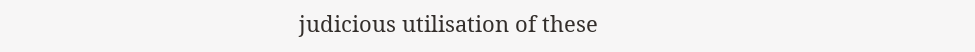judicious utilisation of these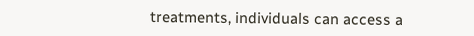treatments, individuals can access a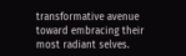transformative avenue toward embracing their most radiant selves.